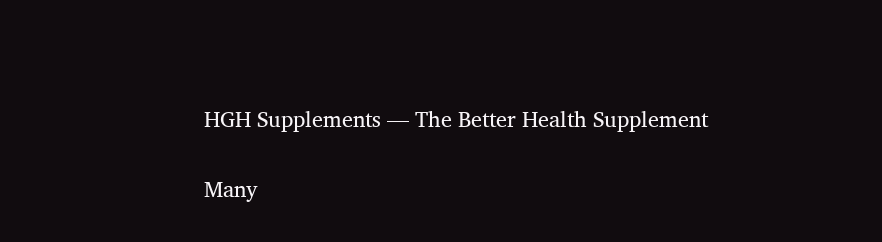HGH Supplements — The Better Health Supplement

Many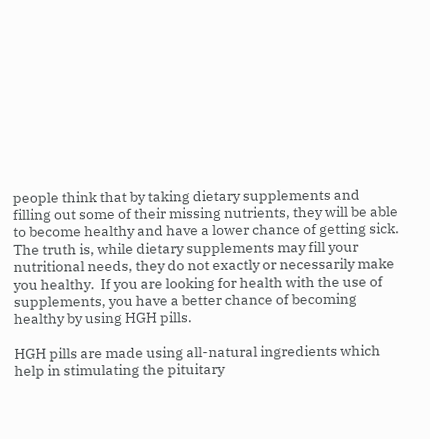people think that by taking dietary supplements and filling out some of their missing nutrients, they will be able to become healthy and have a lower chance of getting sick.  The truth is, while dietary supplements may fill your nutritional needs, they do not exactly or necessarily make you healthy.  If you are looking for health with the use of supplements, you have a better chance of becoming healthy by using HGH pills.

HGH pills are made using all-natural ingredients which help in stimulating the pituitary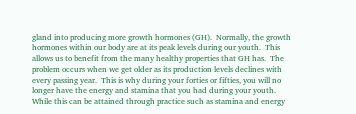gland into producing more growth hormones (GH).  Normally, the growth hormones within our body are at its peak levels during our youth.  This allows us to benefit from the many healthy properties that GH has.  The problem occurs when we get older as its production levels declines with every passing year.  This is why during your forties or fifties, you will no longer have the energy and stamina that you had during your youth.  While this can be attained through practice such as stamina and energy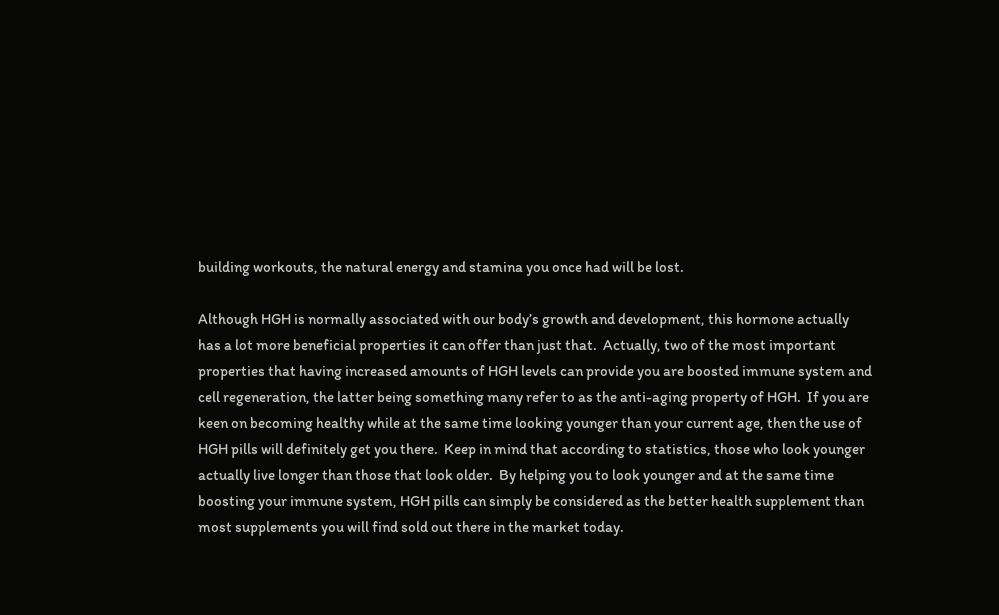building workouts, the natural energy and stamina you once had will be lost.

Although HGH is normally associated with our body’s growth and development, this hormone actually has a lot more beneficial properties it can offer than just that.  Actually, two of the most important properties that having increased amounts of HGH levels can provide you are boosted immune system and cell regeneration, the latter being something many refer to as the anti-aging property of HGH.  If you are keen on becoming healthy while at the same time looking younger than your current age, then the use of HGH pills will definitely get you there.  Keep in mind that according to statistics, those who look younger actually live longer than those that look older.  By helping you to look younger and at the same time boosting your immune system, HGH pills can simply be considered as the better health supplement than most supplements you will find sold out there in the market today.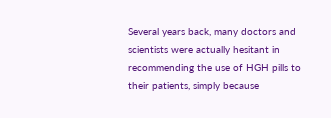Several years back, many doctors and scientists were actually hesitant in recommending the use of HGH pills to their patients, simply because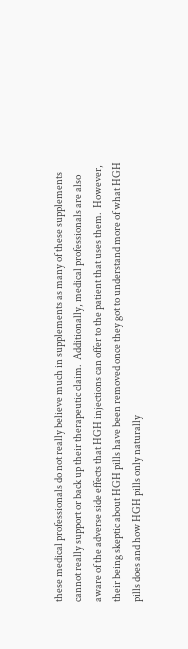these medical professionals do not really believe much in supplements as many of these supplements cannot really support or back up their therapeutic claim.  Additionally, medical professionals are also aware of the adverse side effects that HGH injections can offer to the patient that uses them.  However, their being skeptic about HGH pills have been removed once they got to understand more of what HGH pills does and how HGH pills only naturally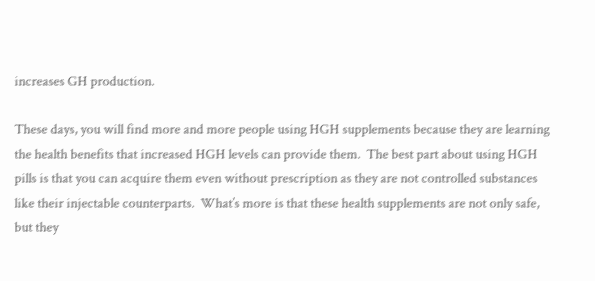increases GH production.

These days, you will find more and more people using HGH supplements because they are learning the health benefits that increased HGH levels can provide them.  The best part about using HGH pills is that you can acquire them even without prescription as they are not controlled substances like their injectable counterparts.  What’s more is that these health supplements are not only safe, but they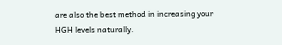are also the best method in increasing your HGH levels naturally.